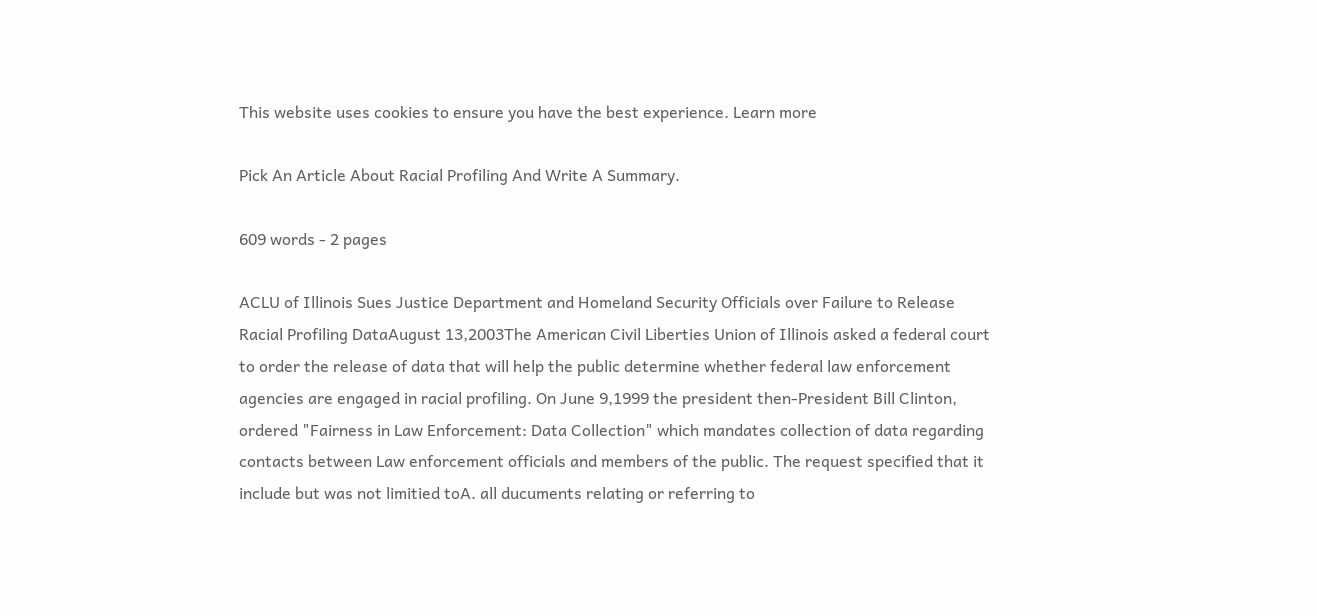This website uses cookies to ensure you have the best experience. Learn more

Pick An Article About Racial Profiling And Write A Summary.

609 words - 2 pages

ACLU of Illinois Sues Justice Department and Homeland Security Officials over Failure to Release Racial Profiling DataAugust 13,2003The American Civil Liberties Union of Illinois asked a federal court to order the release of data that will help the public determine whether federal law enforcement agencies are engaged in racial profiling. On June 9,1999 the president then-President Bill Clinton, ordered "Fairness in Law Enforcement: Data Collection" which mandates collection of data regarding contacts between Law enforcement officials and members of the public. The request specified that it include but was not limitied toA. all ducuments relating or referring to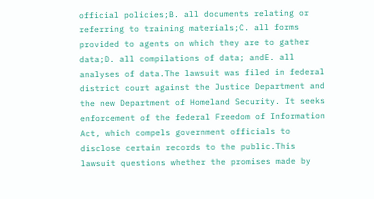official policies;B. all documents relating or referring to training materials;C. all forms provided to agents on which they are to gather data;D. all compilations of data; andE. all analyses of data.The lawsuit was filed in federal district court against the Justice Department and the new Department of Homeland Security. It seeks enforcement of the federal Freedom of Information Act, which compels government officials to disclose certain records to the public.This lawsuit questions whether the promises made by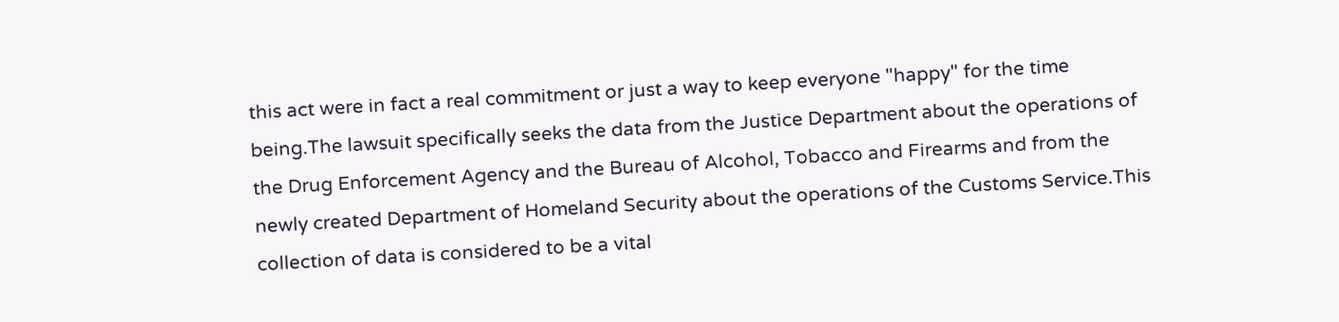this act were in fact a real commitment or just a way to keep everyone "happy" for the time being.The lawsuit specifically seeks the data from the Justice Department about the operations of the Drug Enforcement Agency and the Bureau of Alcohol, Tobacco and Firearms and from the newly created Department of Homeland Security about the operations of the Customs Service.This collection of data is considered to be a vital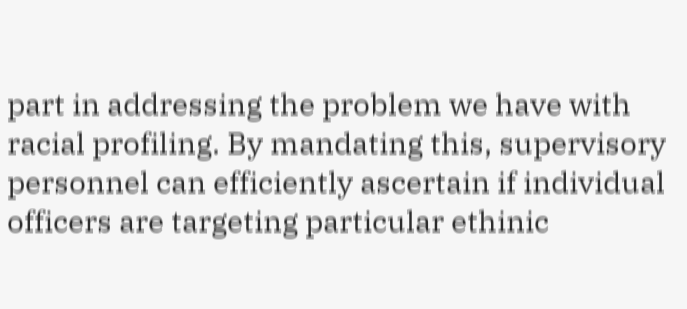part in addressing the problem we have with racial profiling. By mandating this, supervisory personnel can efficiently ascertain if individual officers are targeting particular ethinic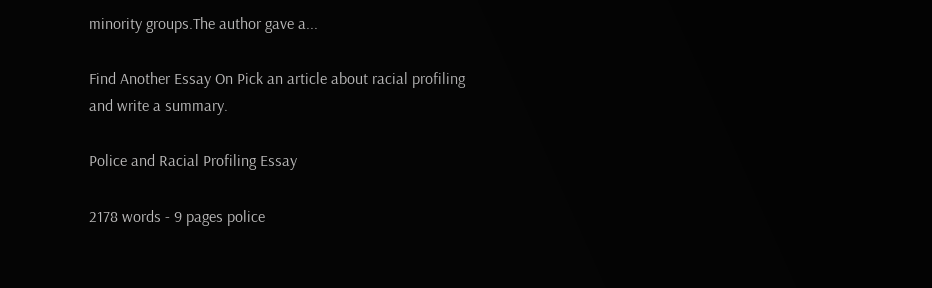minority groups.The author gave a...

Find Another Essay On Pick an article about racial profiling and write a summary.

Police and Racial Profiling Essay

2178 words - 9 pages police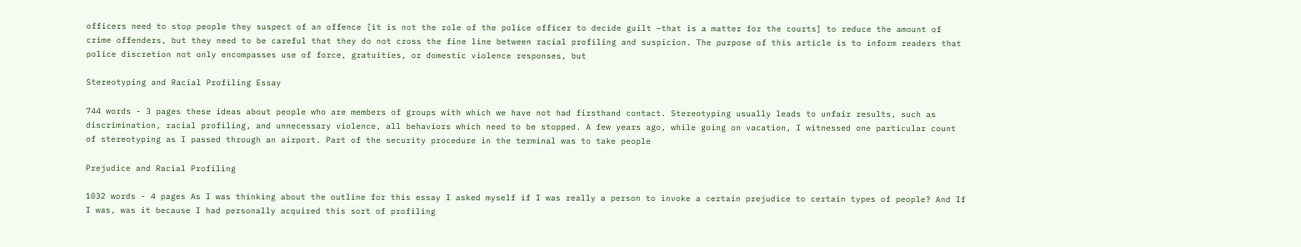officers need to stop people they suspect of an offence [it is not the role of the police officer to decide guilt –that is a matter for the courts] to reduce the amount of crime offenders, but they need to be careful that they do not cross the fine line between racial profiling and suspicion. The purpose of this article is to inform readers that police discretion not only encompasses use of force, gratuities, or domestic violence responses, but

Stereotyping and Racial Profiling Essay

744 words - 3 pages these ideas about people who are members of groups with which we have not had firsthand contact. Stereotyping usually leads to unfair results, such as discrimination, racial profiling, and unnecessary violence, all behaviors which need to be stopped. A few years ago, while going on vacation, I witnessed one particular count of stereotyping as I passed through an airport. Part of the security procedure in the terminal was to take people

Prejudice and Racial Profiling

1032 words - 4 pages As I was thinking about the outline for this essay I asked myself if I was really a person to invoke a certain prejudice to certain types of people? And If I was, was it because I had personally acquired this sort of profiling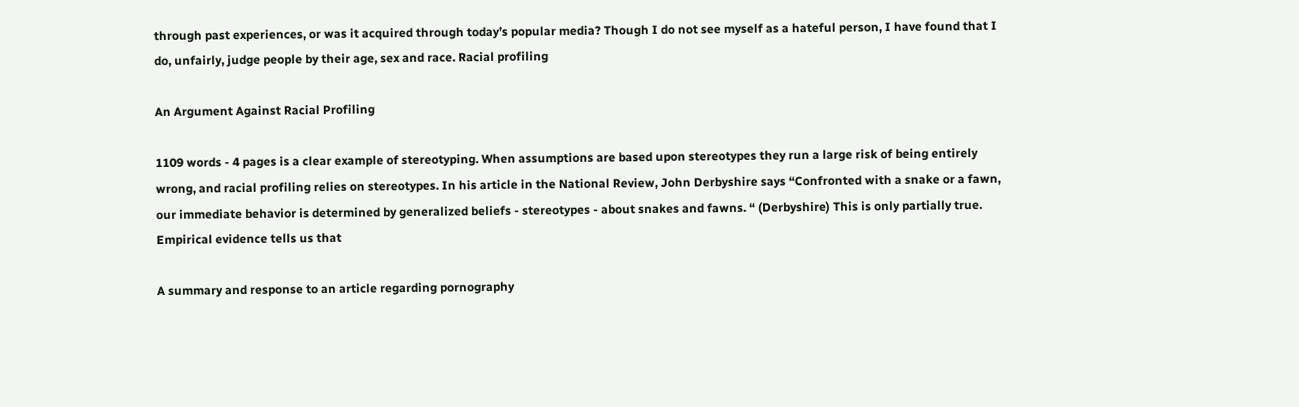through past experiences, or was it acquired through today’s popular media? Though I do not see myself as a hateful person, I have found that I do, unfairly, judge people by their age, sex and race. Racial profiling

An Argument Against Racial Profiling

1109 words - 4 pages is a clear example of stereotyping. When assumptions are based upon stereotypes they run a large risk of being entirely wrong, and racial profiling relies on stereotypes. In his article in the National Review, John Derbyshire says “Confronted with a snake or a fawn, our immediate behavior is determined by generalized beliefs - stereotypes - about snakes and fawns. “ (Derbyshire) This is only partially true. Empirical evidence tells us that

A summary and response to an article regarding pornography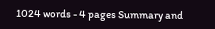1024 words - 4 pages Summary and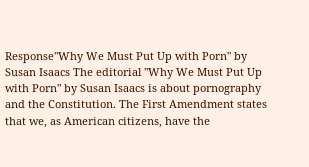Response"Why We Must Put Up with Porn" by Susan Isaacs The editorial "Why We Must Put Up with Porn" by Susan Isaacs is about pornography and the Constitution. The First Amendment states that we, as American citizens, have the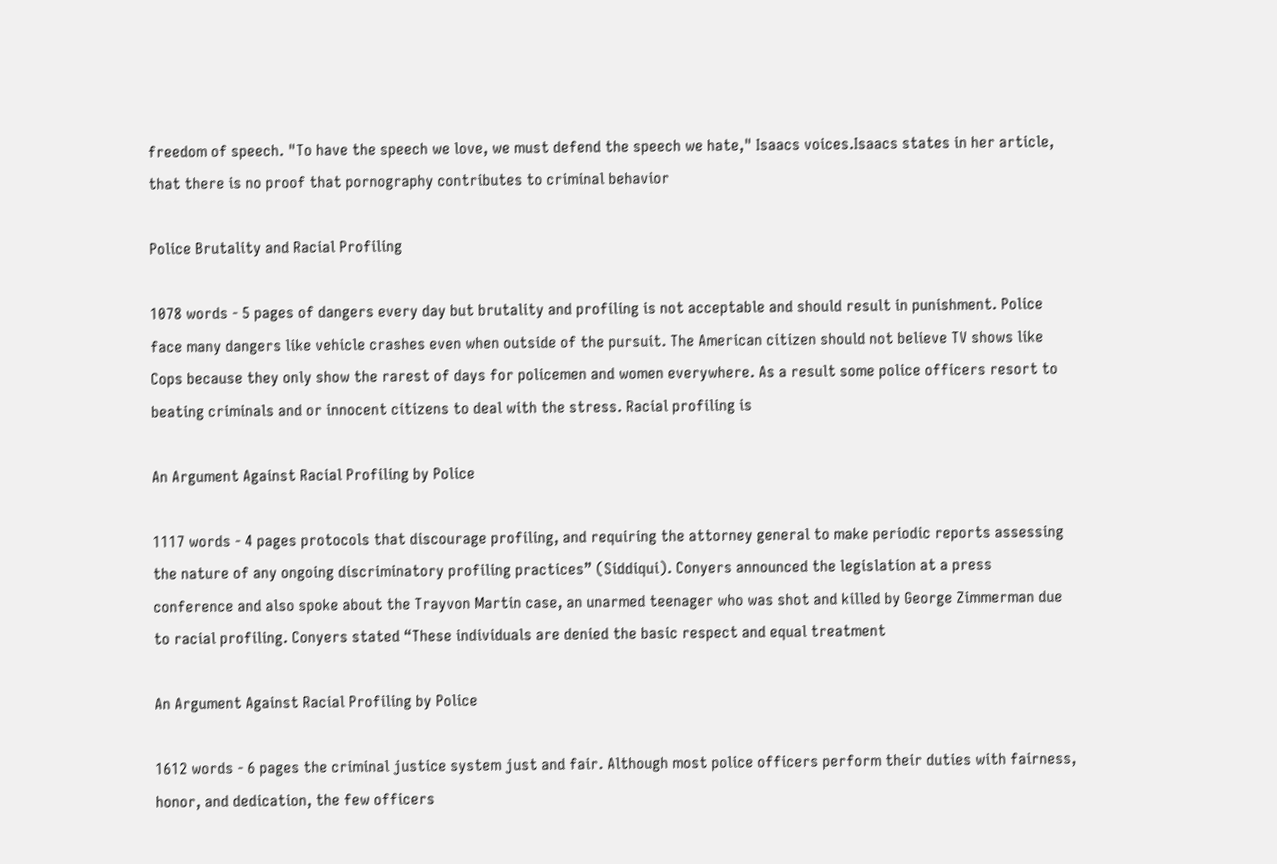freedom of speech. "To have the speech we love, we must defend the speech we hate," Isaacs voices.Isaacs states in her article, that there is no proof that pornography contributes to criminal behavior

Police Brutality and Racial Profiling

1078 words - 5 pages of dangers every day but brutality and profiling is not acceptable and should result in punishment. Police face many dangers like vehicle crashes even when outside of the pursuit. The American citizen should not believe TV shows like Cops because they only show the rarest of days for policemen and women everywhere. As a result some police officers resort to beating criminals and or innocent citizens to deal with the stress. Racial profiling is

An Argument Against Racial Profiling by Police

1117 words - 4 pages protocols that discourage profiling, and requiring the attorney general to make periodic reports assessing the nature of any ongoing discriminatory profiling practices” (Siddiqui). Conyers announced the legislation at a press conference and also spoke about the Trayvon Martin case, an unarmed teenager who was shot and killed by George Zimmerman due to racial profiling. Conyers stated “These individuals are denied the basic respect and equal treatment

An Argument Against Racial Profiling by Police

1612 words - 6 pages the criminal justice system just and fair. Although most police officers perform their duties with fairness, honor, and dedication, the few officers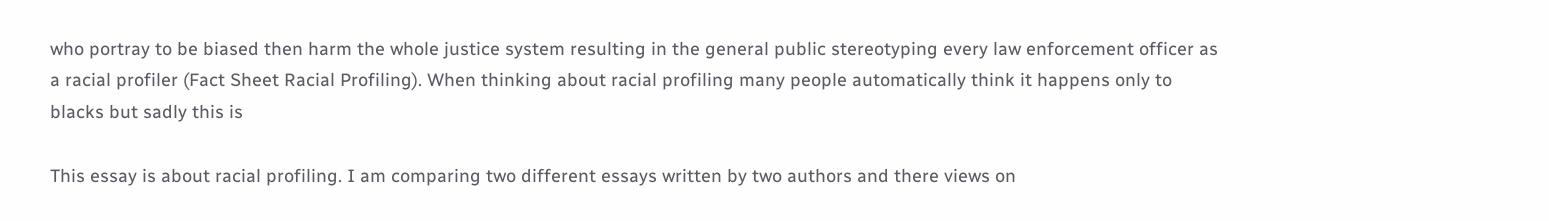who portray to be biased then harm the whole justice system resulting in the general public stereotyping every law enforcement officer as a racial profiler (Fact Sheet Racial Profiling). When thinking about racial profiling many people automatically think it happens only to blacks but sadly this is

This essay is about racial profiling. I am comparing two different essays written by two authors and there views on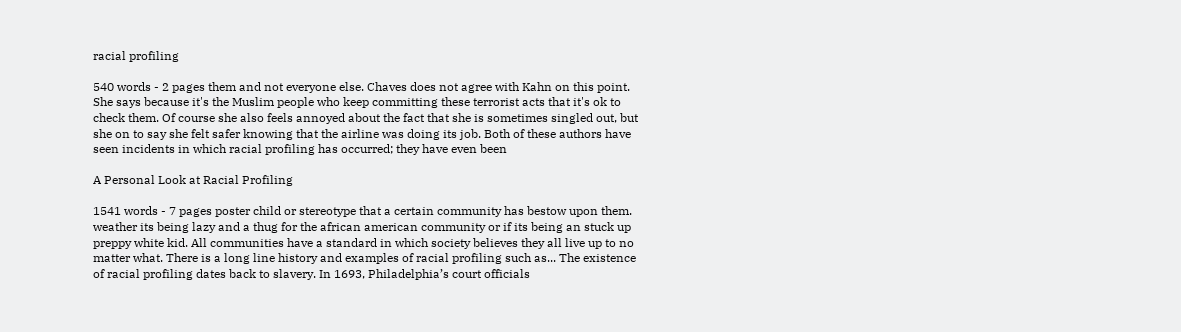racial profiling

540 words - 2 pages them and not everyone else. Chaves does not agree with Kahn on this point. She says because it's the Muslim people who keep committing these terrorist acts that it's ok to check them. Of course she also feels annoyed about the fact that she is sometimes singled out, but she on to say she felt safer knowing that the airline was doing its job. Both of these authors have seen incidents in which racial profiling has occurred; they have even been

A Personal Look at Racial Profiling

1541 words - 7 pages poster child or stereotype that a certain community has bestow upon them. weather its being lazy and a thug for the african american community or if its being an stuck up preppy white kid. All communities have a standard in which society believes they all live up to no matter what. There is a long line history and examples of racial profiling such as... The existence of racial profiling dates back to slavery. In 1693, Philadelphia’s court officials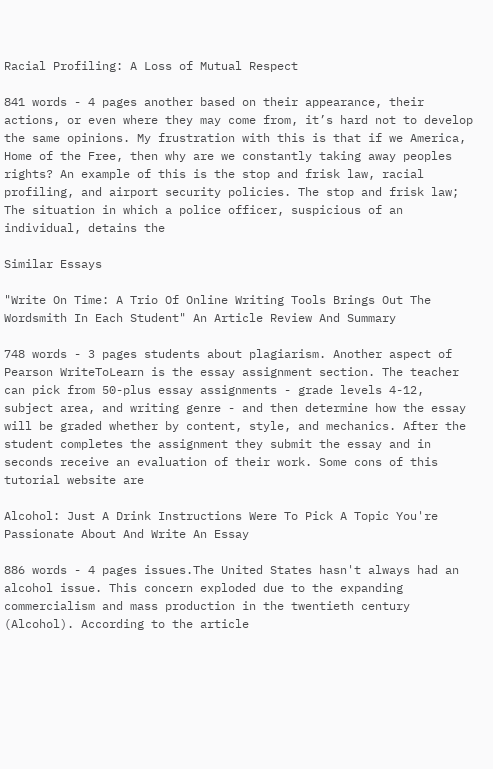Racial Profiling: A Loss of Mutual Respect

841 words - 4 pages another based on their appearance, their actions, or even where they may come from, it’s hard not to develop the same opinions. My frustration with this is that if we America, Home of the Free, then why are we constantly taking away peoples rights? An example of this is the stop and frisk law, racial profiling, and airport security policies. The stop and frisk law; The situation in which a police officer, suspicious of an individual, detains the

Similar Essays

"Write On Time: A Trio Of Online Writing Tools Brings Out The Wordsmith In Each Student" An Article Review And Summary

748 words - 3 pages students about plagiarism. Another aspect of Pearson WriteToLearn is the essay assignment section. The teacher can pick from 50-plus essay assignments - grade levels 4-12, subject area, and writing genre - and then determine how the essay will be graded whether by content, style, and mechanics. After the student completes the assignment they submit the essay and in seconds receive an evaluation of their work. Some cons of this tutorial website are

Alcohol: Just A Drink Instructions Were To Pick A Topic You're Passionate About And Write An Essay

886 words - 4 pages issues.The United States hasn't always had an alcohol issue. This concern exploded due to the expanding commercialism and mass production in the twentieth century (Alcohol). According to the article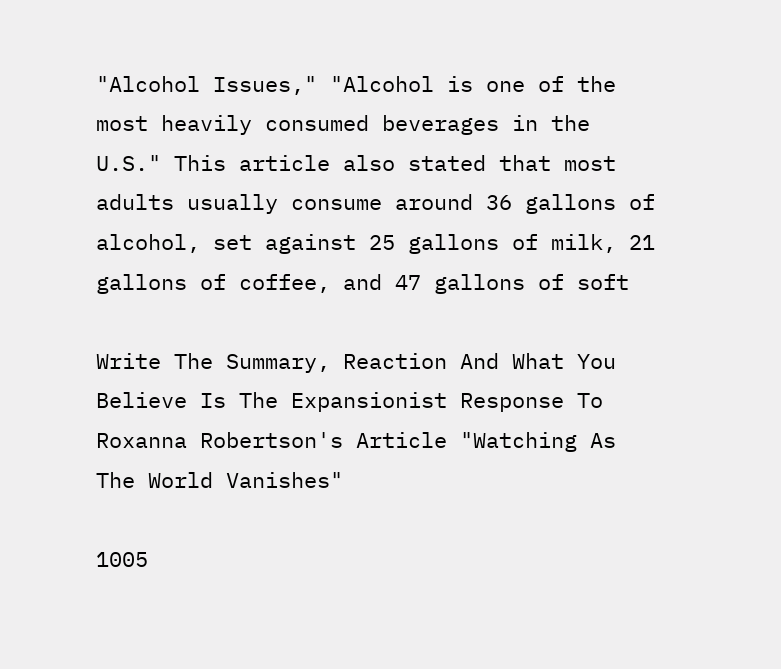"Alcohol Issues," "Alcohol is one of the most heavily consumed beverages in the U.S." This article also stated that most adults usually consume around 36 gallons of alcohol, set against 25 gallons of milk, 21 gallons of coffee, and 47 gallons of soft

Write The Summary, Reaction And What You Believe Is The Expansionist Response To Roxanna Robertson's Article "Watching As The World Vanishes"

1005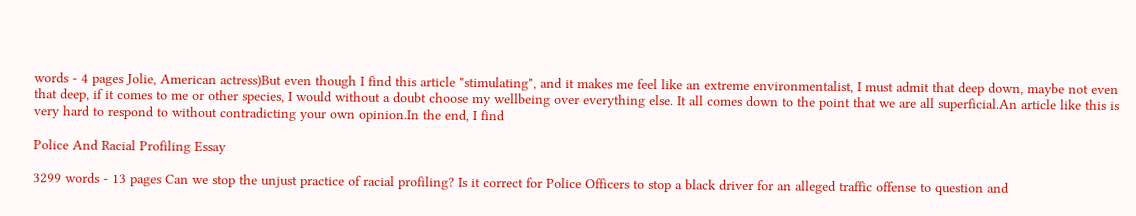words - 4 pages Jolie, American actress)But even though I find this article "stimulating", and it makes me feel like an extreme environmentalist, I must admit that deep down, maybe not even that deep, if it comes to me or other species, I would without a doubt choose my wellbeing over everything else. It all comes down to the point that we are all superficial.An article like this is very hard to respond to without contradicting your own opinion.In the end, I find

Police And Racial Profiling Essay

3299 words - 13 pages Can we stop the unjust practice of racial profiling? Is it correct for Police Officers to stop a black driver for an alleged traffic offense to question and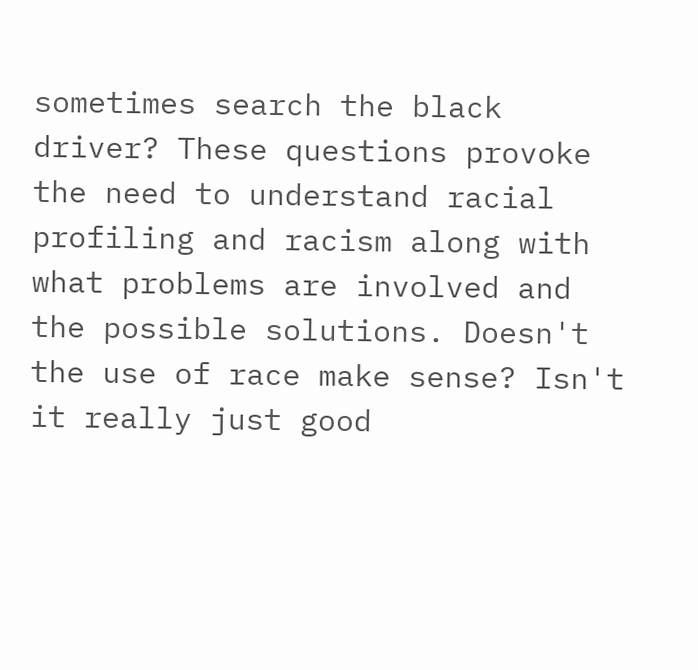sometimes search the black driver? These questions provoke the need to understand racial profiling and racism along with what problems are involved and the possible solutions. Doesn't the use of race make sense? Isn't it really just good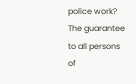police work? The guarantee to all persons of